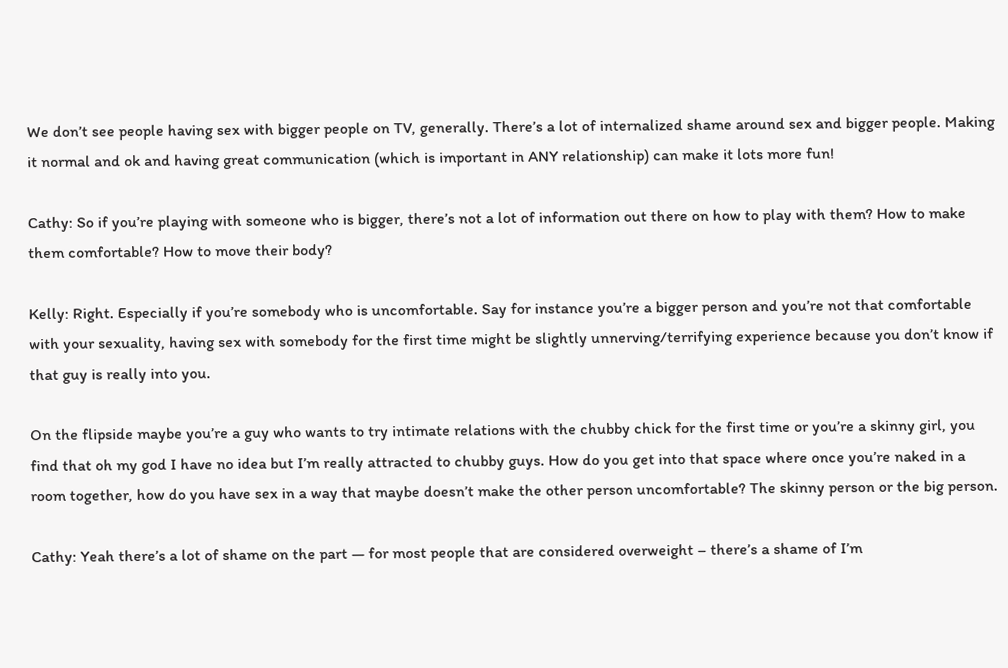We don’t see people having sex with bigger people on TV, generally. There’s a lot of internalized shame around sex and bigger people. Making it normal and ok and having great communication (which is important in ANY relationship) can make it lots more fun!

Cathy: So if you’re playing with someone who is bigger, there’s not a lot of information out there on how to play with them? How to make them comfortable? How to move their body?

Kelly: Right. Especially if you’re somebody who is uncomfortable. Say for instance you’re a bigger person and you’re not that comfortable with your sexuality, having sex with somebody for the first time might be slightly unnerving/terrifying experience because you don’t know if that guy is really into you.

On the flipside maybe you’re a guy who wants to try intimate relations with the chubby chick for the first time or you’re a skinny girl, you find that oh my god I have no idea but I’m really attracted to chubby guys. How do you get into that space where once you’re naked in a room together, how do you have sex in a way that maybe doesn’t make the other person uncomfortable? The skinny person or the big person.

Cathy: Yeah there’s a lot of shame on the part — for most people that are considered overweight – there’s a shame of I’m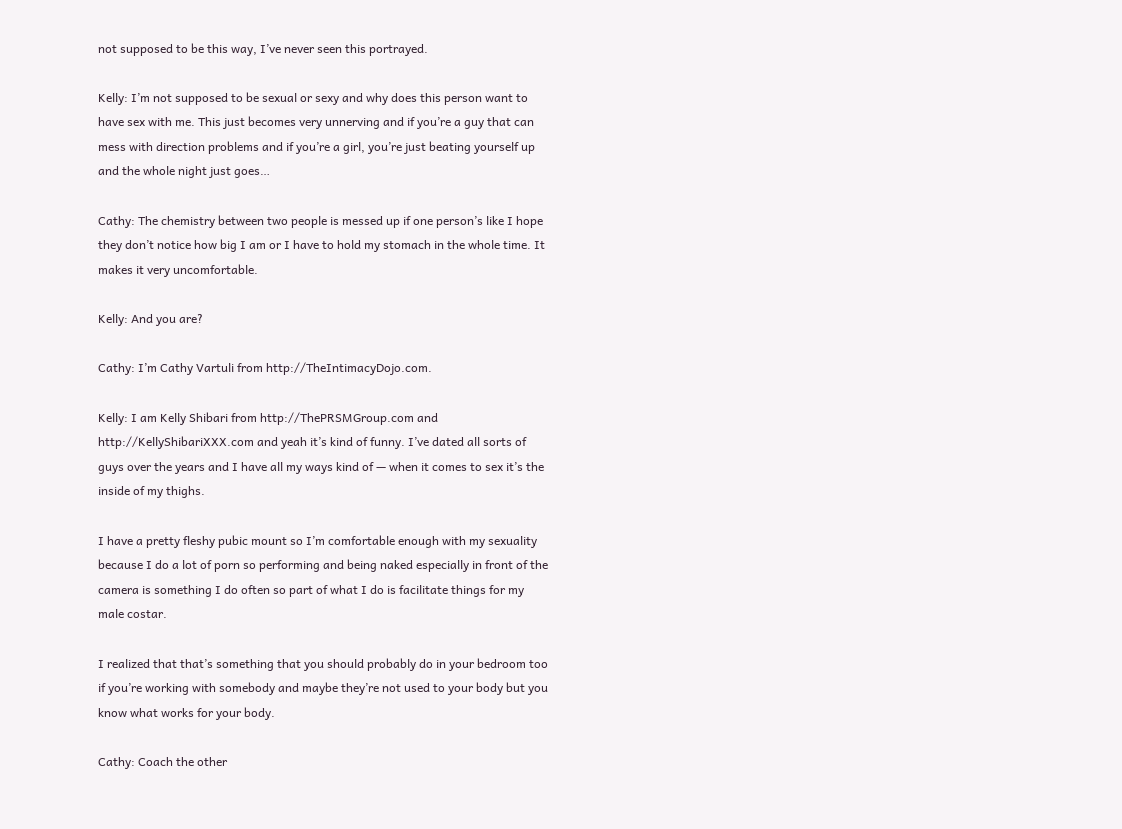not supposed to be this way, I’ve never seen this portrayed.

Kelly: I’m not supposed to be sexual or sexy and why does this person want to have sex with me. This just becomes very unnerving and if you’re a guy that can mess with direction problems and if you’re a girl, you’re just beating yourself up and the whole night just goes…

Cathy: The chemistry between two people is messed up if one person’s like I hope they don’t notice how big I am or I have to hold my stomach in the whole time. It makes it very uncomfortable.

Kelly: And you are?

Cathy: I’m Cathy Vartuli from http://TheIntimacyDojo.com.

Kelly: I am Kelly Shibari from http://ThePRSMGroup.com and http://KellyShibariXXX.com and yeah it’s kind of funny. I’ve dated all sorts of guys over the years and I have all my ways kind of — when it comes to sex it’s the inside of my thighs.

I have a pretty fleshy pubic mount so I’m comfortable enough with my sexuality because I do a lot of porn so performing and being naked especially in front of the camera is something I do often so part of what I do is facilitate things for my male costar.

I realized that that’s something that you should probably do in your bedroom too if you’re working with somebody and maybe they’re not used to your body but you know what works for your body.

Cathy: Coach the other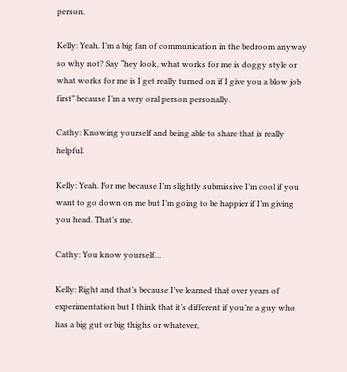person.

Kelly: Yeah. I’m a big fan of communication in the bedroom anyway so why not? Say “hey look, what works for me is doggy style or what works for me is I get really turned on if I give you a blow job first” because I’m a very oral person personally.

Cathy: Knowing yourself and being able to share that is really helpful.

Kelly: Yeah. For me because I’m slightly submissive I’m cool if you want to go down on me but I’m going to be happier if I’m giving you head. That’s me.

Cathy: You know yourself…

Kelly: Right and that’s because I’ve learned that over years of experimentation but I think that it’s different if you’re a guy who has a big gut or big thighs or whatever,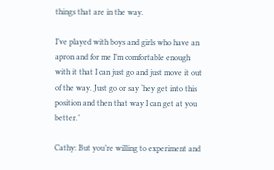things that are in the way.

I’ve played with boys and girls who have an apron and for me I’m comfortable enough with it that I can just go and just move it out of the way. Just go or say ‘hey get into this position and then that way I can get at you better.’

Cathy: But you’re willing to experiment and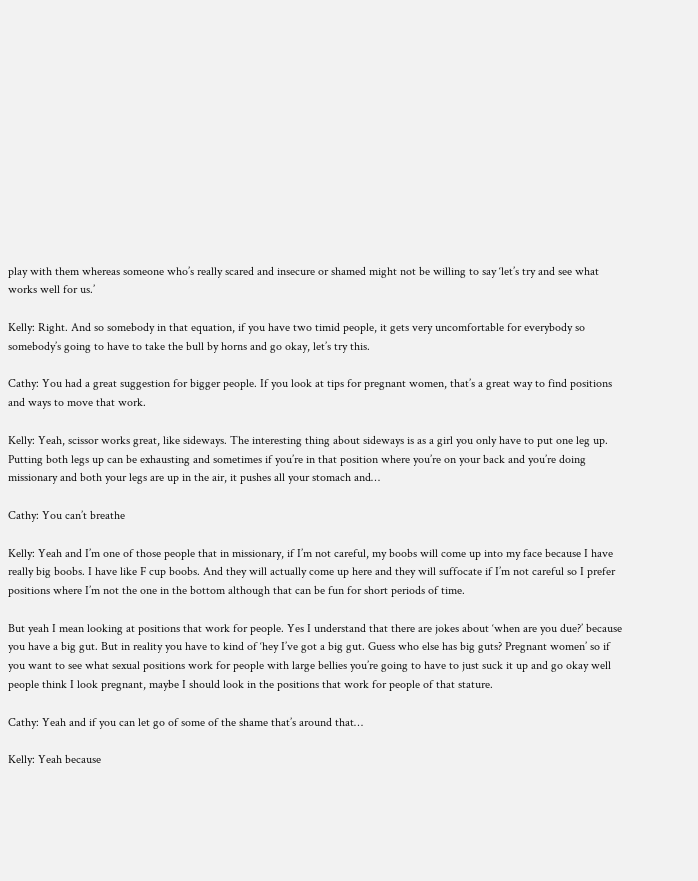play with them whereas someone who’s really scared and insecure or shamed might not be willing to say ‘let’s try and see what works well for us.’

Kelly: Right. And so somebody in that equation, if you have two timid people, it gets very uncomfortable for everybody so somebody’s going to have to take the bull by horns and go okay, let’s try this.

Cathy: You had a great suggestion for bigger people. If you look at tips for pregnant women, that’s a great way to find positions and ways to move that work.

Kelly: Yeah, scissor works great, like sideways. The interesting thing about sideways is as a girl you only have to put one leg up. Putting both legs up can be exhausting and sometimes if you’re in that position where you’re on your back and you’re doing missionary and both your legs are up in the air, it pushes all your stomach and…

Cathy: You can’t breathe

Kelly: Yeah and I’m one of those people that in missionary, if I’m not careful, my boobs will come up into my face because I have really big boobs. I have like F cup boobs. And they will actually come up here and they will suffocate if I’m not careful so I prefer positions where I’m not the one in the bottom although that can be fun for short periods of time.

But yeah I mean looking at positions that work for people. Yes I understand that there are jokes about ‘when are you due?’ because you have a big gut. But in reality you have to kind of ‘hey I’ve got a big gut. Guess who else has big guts? Pregnant women’ so if you want to see what sexual positions work for people with large bellies you’re going to have to just suck it up and go okay well people think I look pregnant, maybe I should look in the positions that work for people of that stature.

Cathy: Yeah and if you can let go of some of the shame that’s around that…

Kelly: Yeah because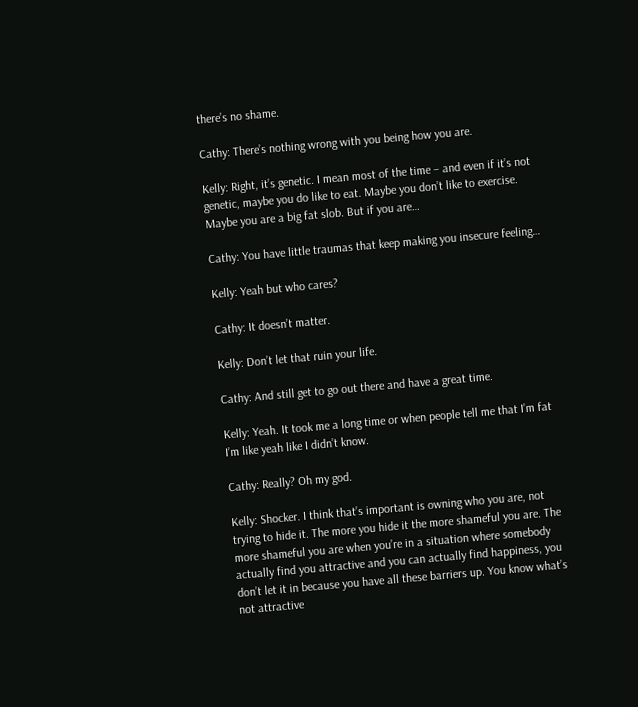there’s no shame.

Cathy: There’s nothing wrong with you being how you are.

Kelly: Right, it’s genetic. I mean most of the time – and even if it’s not genetic, maybe you do like to eat. Maybe you don’t like to exercise. Maybe you are a big fat slob. But if you are…

Cathy: You have little traumas that keep making you insecure feeling…

Kelly: Yeah but who cares?

Cathy: It doesn’t matter.

Kelly: Don’t let that ruin your life.

Cathy: And still get to go out there and have a great time.

Kelly: Yeah. It took me a long time or when people tell me that I’m fat I’m like yeah like I didn’t know.

Cathy: Really? Oh my god.

Kelly: Shocker. I think that’s important is owning who you are, not trying to hide it. The more you hide it the more shameful you are. The more shameful you are when you’re in a situation where somebody actually find you attractive and you can actually find happiness, you don’t let it in because you have all these barriers up. You know what’s not attractive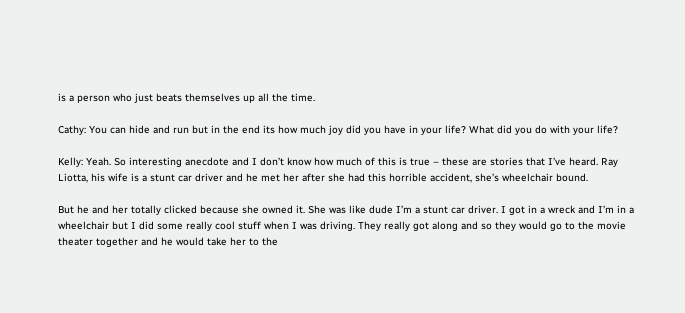is a person who just beats themselves up all the time.

Cathy: You can hide and run but in the end its how much joy did you have in your life? What did you do with your life?

Kelly: Yeah. So interesting anecdote and I don’t know how much of this is true – these are stories that I’ve heard. Ray Liotta, his wife is a stunt car driver and he met her after she had this horrible accident, she’s wheelchair bound.

But he and her totally clicked because she owned it. She was like dude I’m a stunt car driver. I got in a wreck and I’m in a wheelchair but I did some really cool stuff when I was driving. They really got along and so they would go to the movie theater together and he would take her to the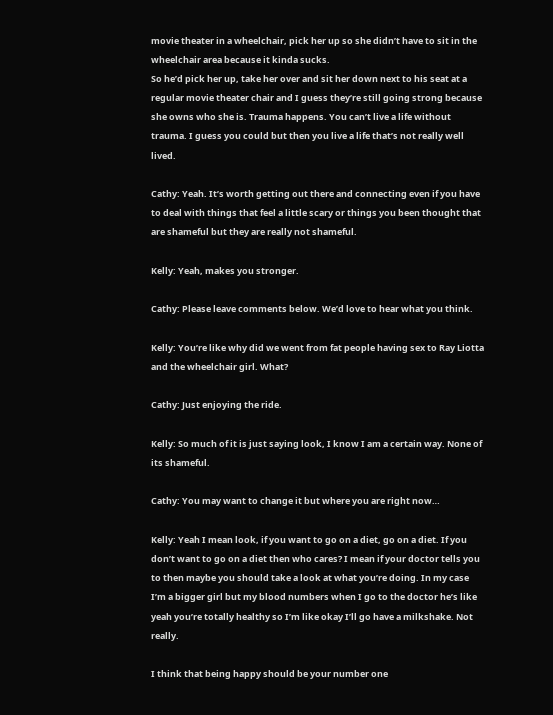movie theater in a wheelchair, pick her up so she didn’t have to sit in the wheelchair area because it kinda sucks.
So he’d pick her up, take her over and sit her down next to his seat at a regular movie theater chair and I guess they’re still going strong because she owns who she is. Trauma happens. You can’t live a life without trauma. I guess you could but then you live a life that’s not really well lived.

Cathy: Yeah. It’s worth getting out there and connecting even if you have to deal with things that feel a little scary or things you been thought that are shameful but they are really not shameful.

Kelly: Yeah, makes you stronger.

Cathy: Please leave comments below. We’d love to hear what you think.

Kelly: You’re like why did we went from fat people having sex to Ray Liotta and the wheelchair girl. What?

Cathy: Just enjoying the ride.

Kelly: So much of it is just saying look, I know I am a certain way. None of its shameful.

Cathy: You may want to change it but where you are right now…

Kelly: Yeah I mean look, if you want to go on a diet, go on a diet. If you don’t want to go on a diet then who cares? I mean if your doctor tells you to then maybe you should take a look at what you’re doing. In my case I’m a bigger girl but my blood numbers when I go to the doctor he’s like yeah you’re totally healthy so I’m like okay I’ll go have a milkshake. Not really.

I think that being happy should be your number one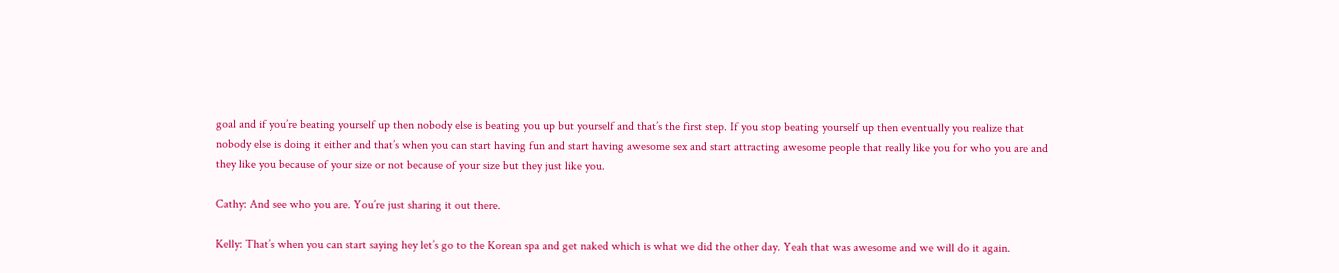goal and if you’re beating yourself up then nobody else is beating you up but yourself and that’s the first step. If you stop beating yourself up then eventually you realize that nobody else is doing it either and that’s when you can start having fun and start having awesome sex and start attracting awesome people that really like you for who you are and they like you because of your size or not because of your size but they just like you.

Cathy: And see who you are. You’re just sharing it out there.

Kelly: That’s when you can start saying hey let’s go to the Korean spa and get naked which is what we did the other day. Yeah that was awesome and we will do it again.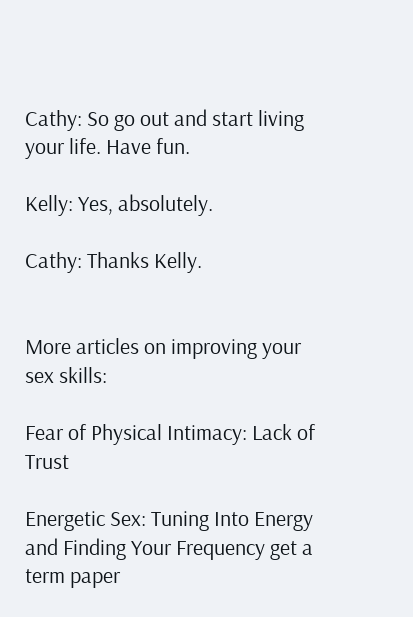Cathy: So go out and start living your life. Have fun.

Kelly: Yes, absolutely.

Cathy: Thanks Kelly.


More articles on improving your sex skills:

Fear of Physical Intimacy: Lack of Trust

Energetic Sex: Tuning Into Energy and Finding Your Frequency get a term paper